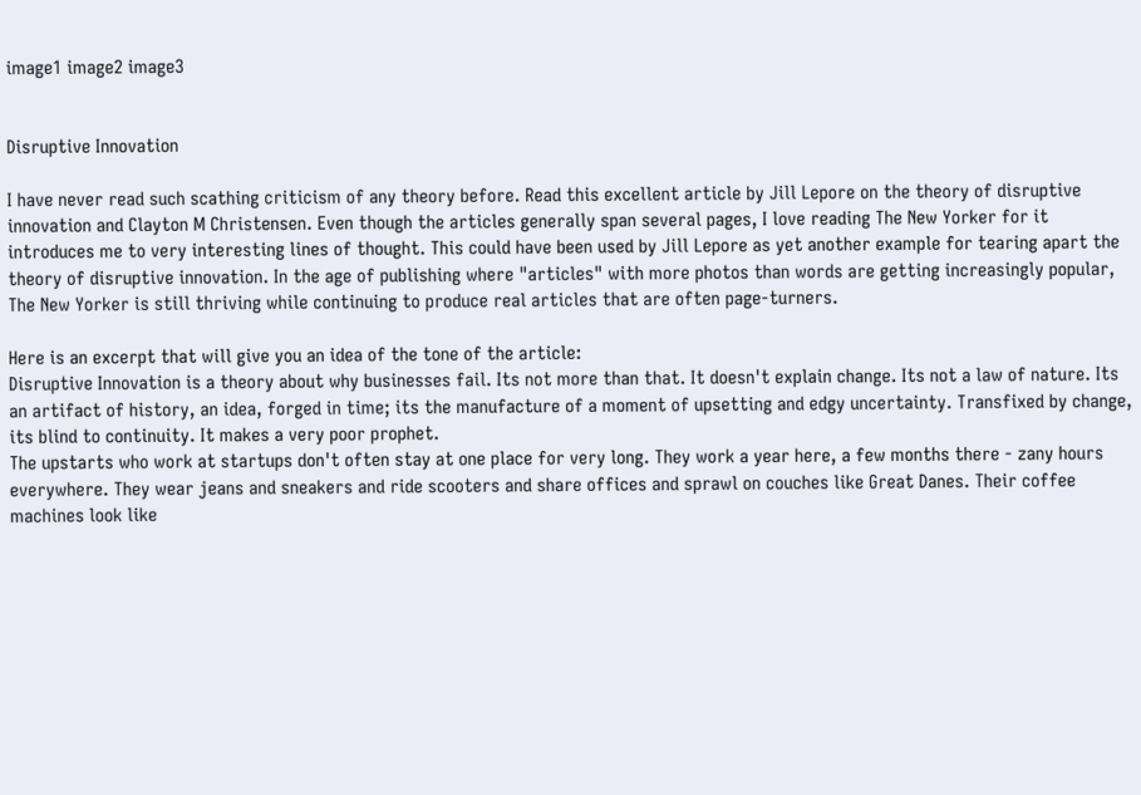image1 image2 image3


Disruptive Innovation

I have never read such scathing criticism of any theory before. Read this excellent article by Jill Lepore on the theory of disruptive innovation and Clayton M Christensen. Even though the articles generally span several pages, I love reading The New Yorker for it introduces me to very interesting lines of thought. This could have been used by Jill Lepore as yet another example for tearing apart the theory of disruptive innovation. In the age of publishing where "articles" with more photos than words are getting increasingly popular, The New Yorker is still thriving while continuing to produce real articles that are often page-turners.

Here is an excerpt that will give you an idea of the tone of the article:
Disruptive Innovation is a theory about why businesses fail. Its not more than that. It doesn't explain change. Its not a law of nature. Its an artifact of history, an idea, forged in time; its the manufacture of a moment of upsetting and edgy uncertainty. Transfixed by change, its blind to continuity. It makes a very poor prophet.
The upstarts who work at startups don't often stay at one place for very long. They work a year here, a few months there - zany hours everywhere. They wear jeans and sneakers and ride scooters and share offices and sprawl on couches like Great Danes. Their coffee machines look like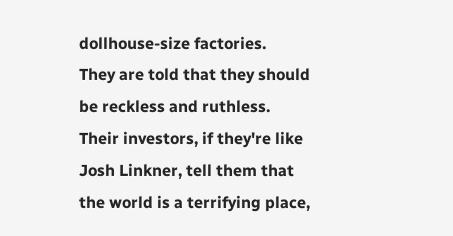dollhouse-size factories.
They are told that they should be reckless and ruthless. Their investors, if they're like Josh Linkner, tell them that the world is a terrifying place,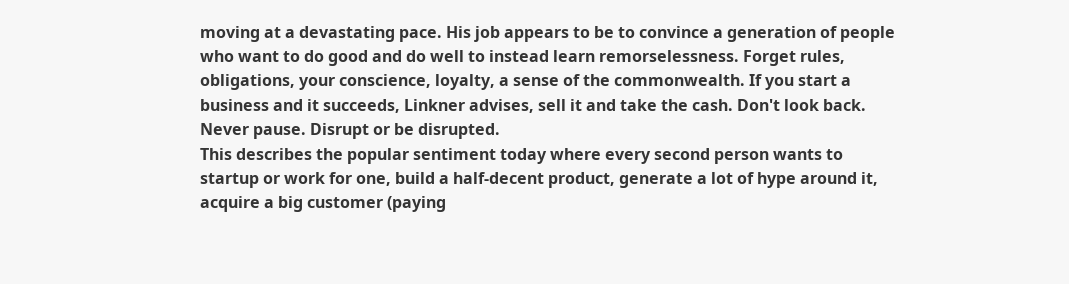moving at a devastating pace. His job appears to be to convince a generation of people who want to do good and do well to instead learn remorselessness. Forget rules, obligations, your conscience, loyalty, a sense of the commonwealth. If you start a business and it succeeds, Linkner advises, sell it and take the cash. Don't look back. Never pause. Disrupt or be disrupted.
This describes the popular sentiment today where every second person wants to startup or work for one, build a half-decent product, generate a lot of hype around it, acquire a big customer (paying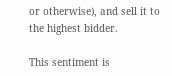or otherwise), and sell it to the highest bidder.

This sentiment is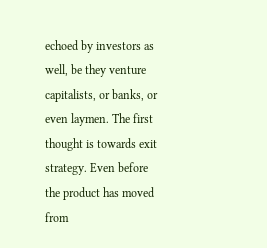echoed by investors as well, be they venture capitalists, or banks, or even laymen. The first thought is towards exit strategy. Even before the product has moved from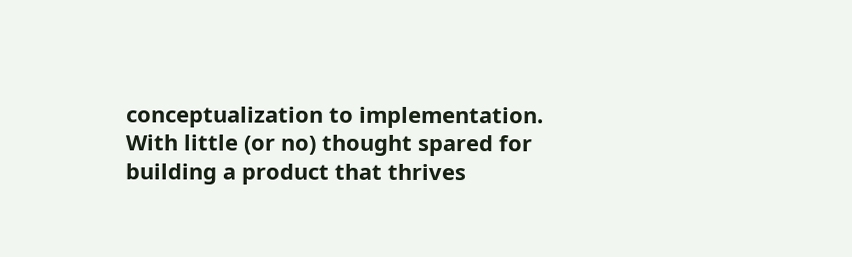conceptualization to implementation. With little (or no) thought spared for building a product that thrives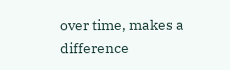over time, makes a difference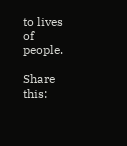to lives of people.

Share this: